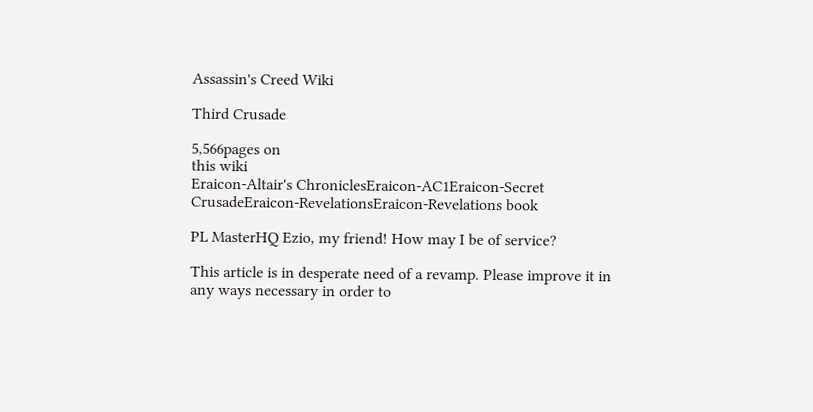Assassin's Creed Wiki

Third Crusade

5,566pages on
this wiki
Eraicon-Altair's ChroniclesEraicon-AC1Eraicon-Secret CrusadeEraicon-RevelationsEraicon-Revelations book

PL MasterHQ Ezio, my friend! How may I be of service?

This article is in desperate need of a revamp. Please improve it in any ways necessary in order to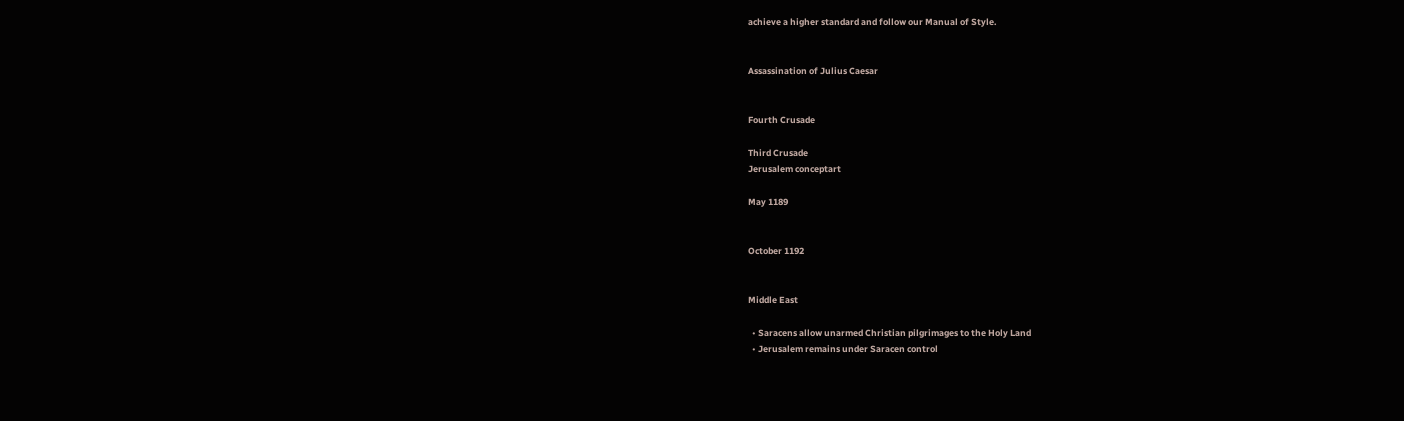achieve a higher standard and follow our Manual of Style.


Assassination of Julius Caesar


Fourth Crusade

Third Crusade
Jerusalem conceptart

May 1189


October 1192


Middle East

  • Saracens allow unarmed Christian pilgrimages to the Holy Land
  • Jerusalem remains under Saracen control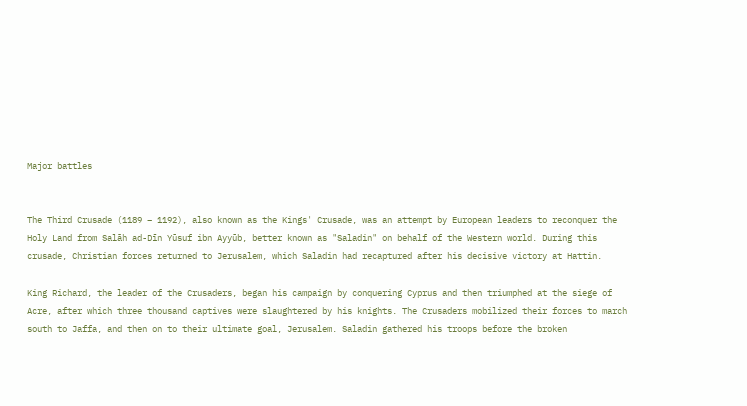Major battles


The Third Crusade (1189 – 1192), also known as the Kings' Crusade, was an attempt by European leaders to reconquer the Holy Land from Salāh ad-Dīn Yūsuf ibn Ayyūb, better known as "Saladin" on behalf of the Western world. During this crusade, Christian forces returned to Jerusalem, which Saladin had recaptured after his decisive victory at Hattin.

King Richard, the leader of the Crusaders, began his campaign by conquering Cyprus and then triumphed at the siege of Acre, after which three thousand captives were slaughtered by his knights. The Crusaders mobilized their forces to march south to Jaffa, and then on to their ultimate goal, Jerusalem. Saladin gathered his troops before the broken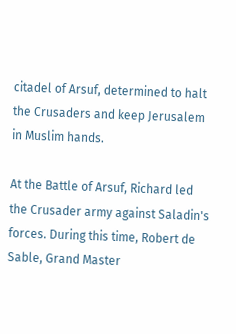citadel of Arsuf, determined to halt the Crusaders and keep Jerusalem in Muslim hands.

At the Battle of Arsuf, Richard led the Crusader army against Saladin's forces. During this time, Robert de Sable, Grand Master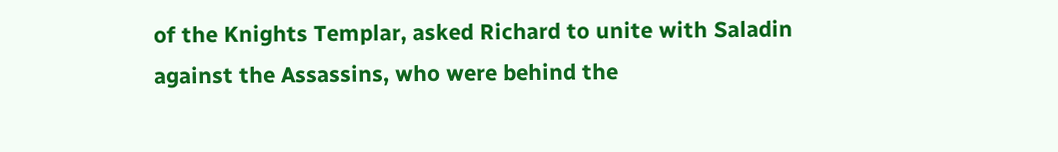of the Knights Templar, asked Richard to unite with Saladin against the Assassins, who were behind the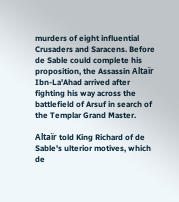murders of eight influential Crusaders and Saracens. Before de Sable could complete his proposition, the Assassin Altaïr Ibn-La'Ahad arrived after fighting his way across the battlefield of Arsuf in search of the Templar Grand Master.

Altaïr told King Richard of de Sable's ulterior motives, which de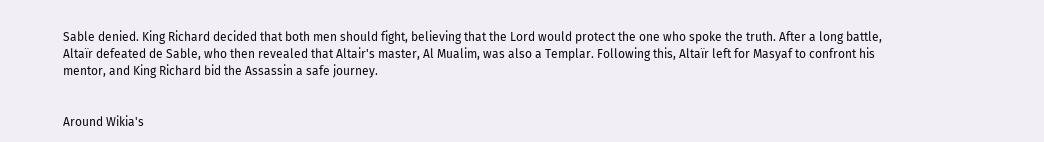Sable denied. King Richard decided that both men should fight, believing that the Lord would protect the one who spoke the truth. After a long battle, Altaïr defeated de Sable, who then revealed that Altair's master, Al Mualim, was also a Templar. Following this, Altaïr left for Masyaf to confront his mentor, and King Richard bid the Assassin a safe journey.


Around Wikia's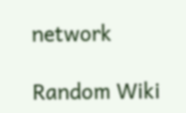network

Random Wiki